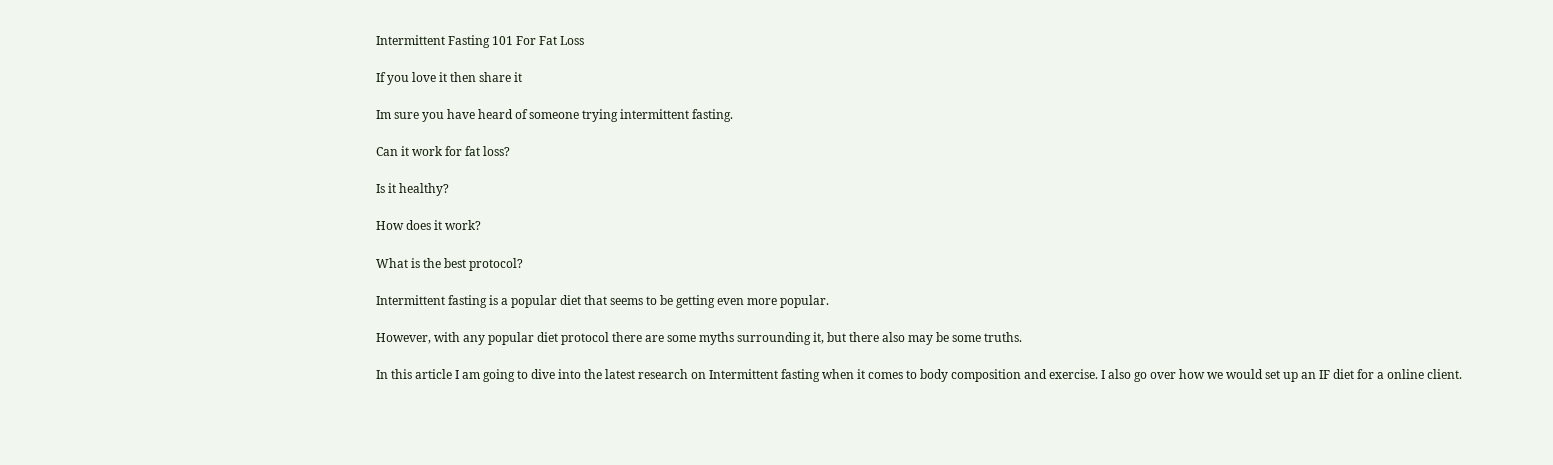Intermittent Fasting 101 For Fat Loss

If you love it then share it

Im sure you have heard of someone trying intermittent fasting.

Can it work for fat loss?

Is it healthy?

How does it work?

What is the best protocol?

Intermittent fasting is a popular diet that seems to be getting even more popular.

However, with any popular diet protocol there are some myths surrounding it, but there also may be some truths.

In this article I am going to dive into the latest research on Intermittent fasting when it comes to body composition and exercise. I also go over how we would set up an IF diet for a online client.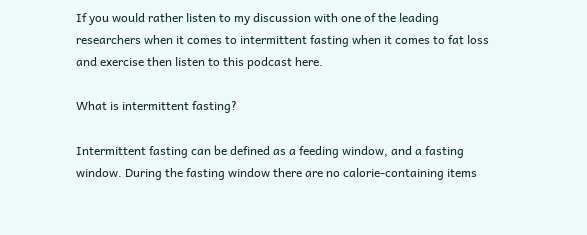If you would rather listen to my discussion with one of the leading researchers when it comes to intermittent fasting when it comes to fat loss and exercise then listen to this podcast here.

What is intermittent fasting?

Intermittent fasting can be defined as a feeding window, and a fasting window. During the fasting window there are no calorie-containing items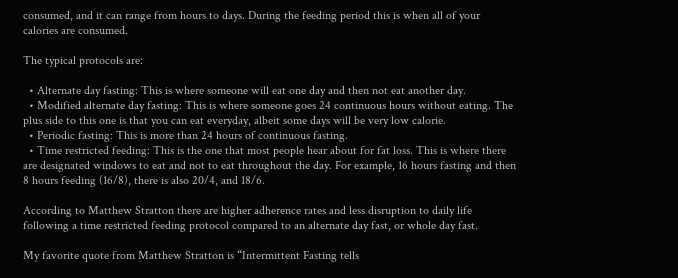consumed, and it can range from hours to days. During the feeding period this is when all of your calories are consumed.

The typical protocols are:

  • Alternate day fasting: This is where someone will eat one day and then not eat another day.
  • Modified alternate day fasting: This is where someone goes 24 continuous hours without eating. The plus side to this one is that you can eat everyday, albeit some days will be very low calorie.
  • Periodic fasting: This is more than 24 hours of continuous fasting.
  • Time restricted feeding: This is the one that most people hear about for fat loss. This is where there are designated windows to eat and not to eat throughout the day. For example, 16 hours fasting and then 8 hours feeding (16/8), there is also 20/4, and 18/6.

According to Matthew Stratton there are higher adherence rates and less disruption to daily life following a time restricted feeding protocol compared to an alternate day fast, or whole day fast.

My favorite quote from Matthew Stratton is “Intermittent Fasting tells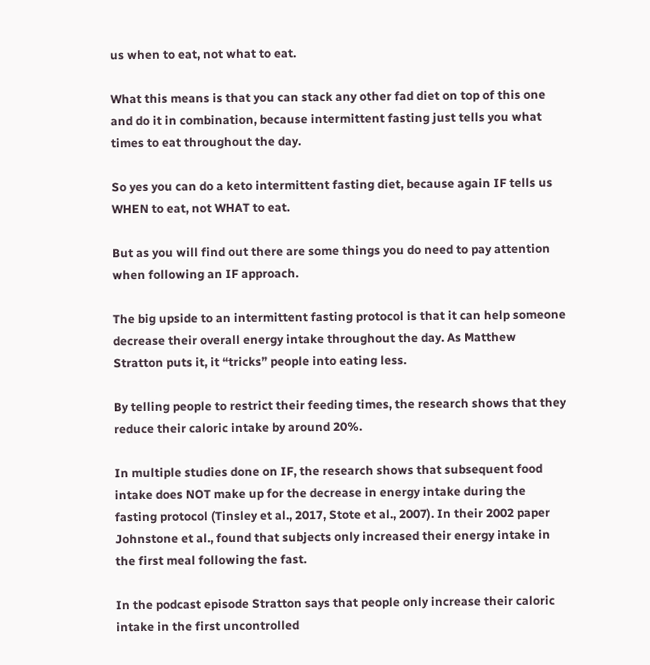us when to eat, not what to eat.

What this means is that you can stack any other fad diet on top of this one and do it in combination, because intermittent fasting just tells you what times to eat throughout the day.

So yes you can do a keto intermittent fasting diet, because again IF tells us WHEN to eat, not WHAT to eat.

But as you will find out there are some things you do need to pay attention when following an IF approach.

The big upside to an intermittent fasting protocol is that it can help someone decrease their overall energy intake throughout the day. As Matthew Stratton puts it, it “tricks” people into eating less.

By telling people to restrict their feeding times, the research shows that they reduce their caloric intake by around 20%.

In multiple studies done on IF, the research shows that subsequent food intake does NOT make up for the decrease in energy intake during the fasting protocol (Tinsley et al., 2017, Stote et al., 2007). In their 2002 paper Johnstone et al., found that subjects only increased their energy intake in the first meal following the fast.

In the podcast episode Stratton says that people only increase their caloric intake in the first uncontrolled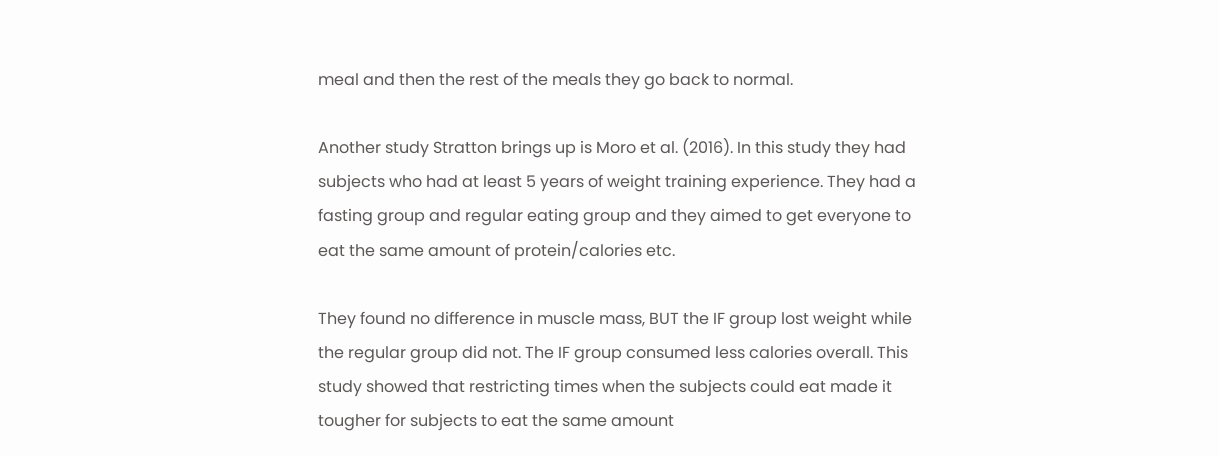meal and then the rest of the meals they go back to normal.

Another study Stratton brings up is Moro et al. (2016). In this study they had subjects who had at least 5 years of weight training experience. They had a fasting group and regular eating group and they aimed to get everyone to eat the same amount of protein/calories etc.

They found no difference in muscle mass, BUT the IF group lost weight while the regular group did not. The IF group consumed less calories overall. This study showed that restricting times when the subjects could eat made it tougher for subjects to eat the same amount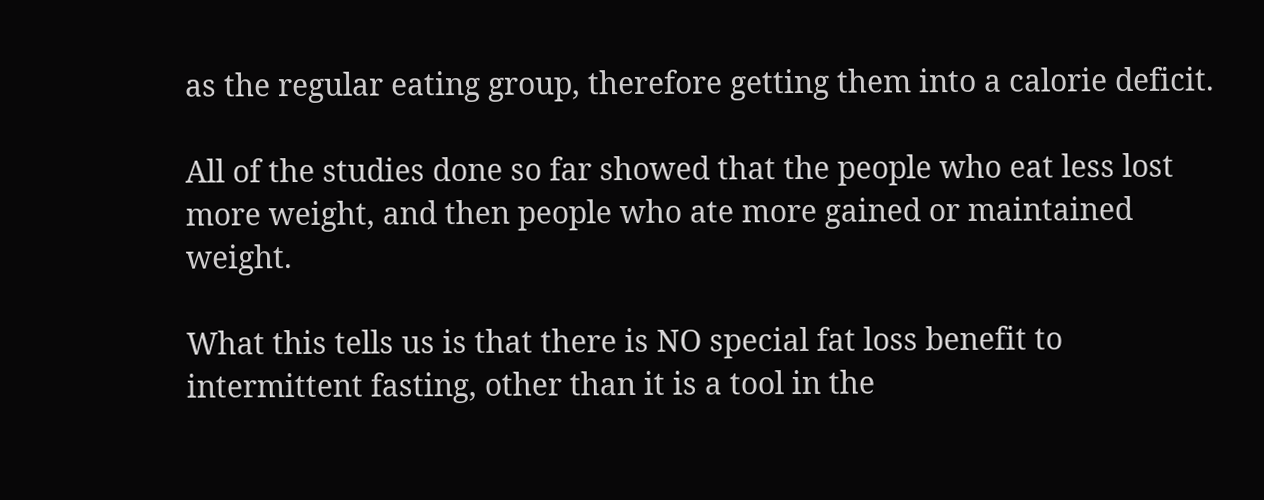as the regular eating group, therefore getting them into a calorie deficit.

All of the studies done so far showed that the people who eat less lost more weight, and then people who ate more gained or maintained weight.

What this tells us is that there is NO special fat loss benefit to intermittent fasting, other than it is a tool in the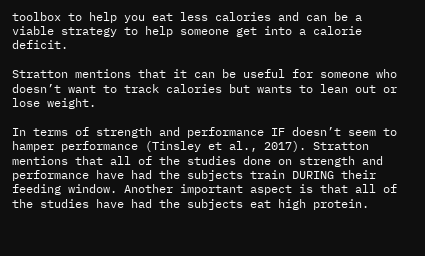toolbox to help you eat less calories and can be a viable strategy to help someone get into a calorie deficit.

Stratton mentions that it can be useful for someone who doesn’t want to track calories but wants to lean out or lose weight.

In terms of strength and performance IF doesn’t seem to hamper performance (Tinsley et al., 2017). Stratton mentions that all of the studies done on strength and performance have had the subjects train DURING their feeding window. Another important aspect is that all of the studies have had the subjects eat high protein.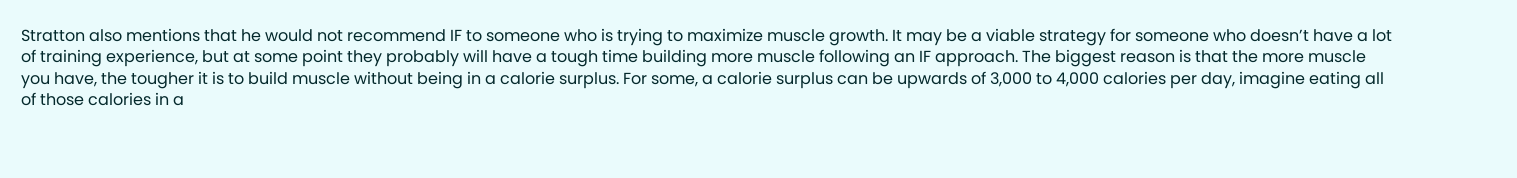Stratton also mentions that he would not recommend IF to someone who is trying to maximize muscle growth. It may be a viable strategy for someone who doesn’t have a lot of training experience, but at some point they probably will have a tough time building more muscle following an IF approach. The biggest reason is that the more muscle you have, the tougher it is to build muscle without being in a calorie surplus. For some, a calorie surplus can be upwards of 3,000 to 4,000 calories per day, imagine eating all of those calories in a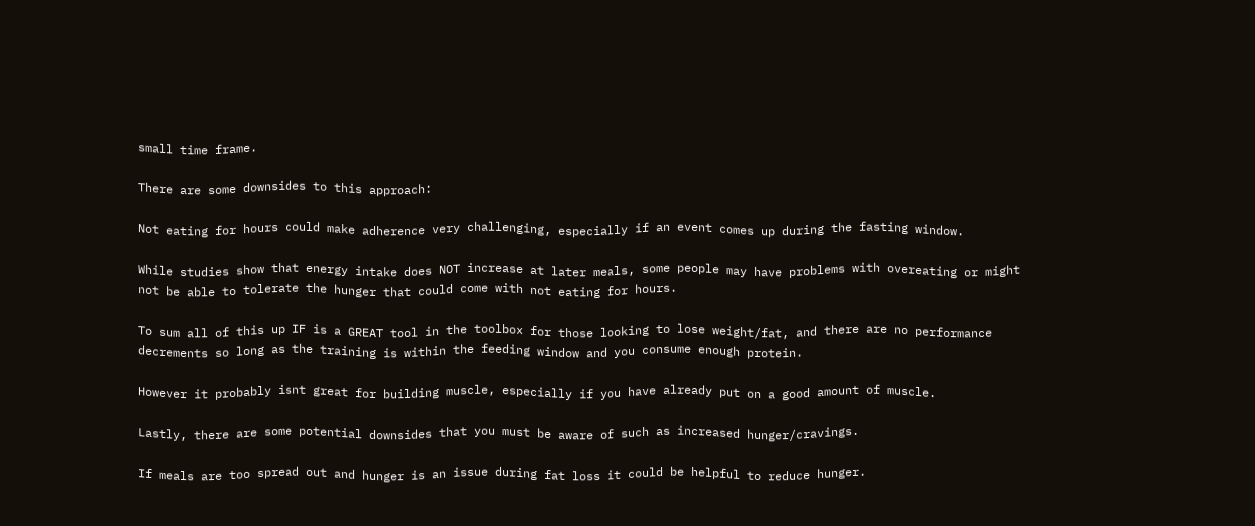small time frame.

There are some downsides to this approach:

Not eating for hours could make adherence very challenging, especially if an event comes up during the fasting window.

While studies show that energy intake does NOT increase at later meals, some people may have problems with overeating or might not be able to tolerate the hunger that could come with not eating for hours.

To sum all of this up IF is a GREAT tool in the toolbox for those looking to lose weight/fat, and there are no performance decrements so long as the training is within the feeding window and you consume enough protein.

However it probably isnt great for building muscle, especially if you have already put on a good amount of muscle.

Lastly, there are some potential downsides that you must be aware of such as increased hunger/cravings.

If meals are too spread out and hunger is an issue during fat loss it could be helpful to reduce hunger.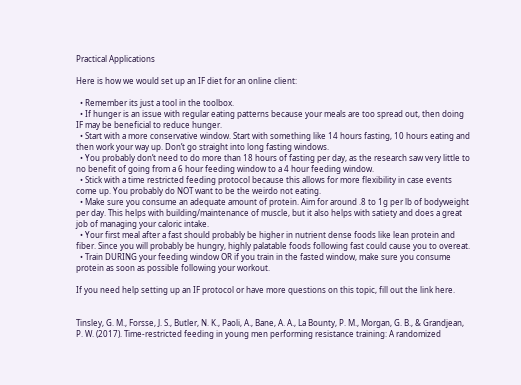Practical Applications

Here is how we would set up an IF diet for an online client:

  • Remember its just a tool in the toolbox.
  • If hunger is an issue with regular eating patterns because your meals are too spread out, then doing IF may be beneficial to reduce hunger.
  • Start with a more conservative window. Start with something like 14 hours fasting, 10 hours eating and then work your way up. Don’t go straight into long fasting windows.
  • You probably don’t need to do more than 18 hours of fasting per day, as the research saw very little to no benefit of going from a 6 hour feeding window to a 4 hour feeding window.
  • Stick with a time restricted feeding protocol because this allows for more flexibility in case events come up. You probably do NOT want to be the weirdo not eating.
  • Make sure you consume an adequate amount of protein. Aim for around .8 to 1g per lb of bodyweight per day. This helps with building/maintenance of muscle, but it also helps with satiety and does a great job of managing your caloric intake.
  • Your first meal after a fast should probably be higher in nutrient dense foods like lean protein and fiber. Since you will probably be hungry, highly palatable foods following fast could cause you to overeat.
  • Train DURING your feeding window OR if you train in the fasted window, make sure you consume protein as soon as possible following your workout.

If you need help setting up an IF protocol or have more questions on this topic, fill out the link here.


Tinsley, G. M., Forsse, J. S., Butler, N. K., Paoli, A., Bane, A. A., La Bounty, P. M., Morgan, G. B., & Grandjean, P. W. (2017). Time-restricted feeding in young men performing resistance training: A randomized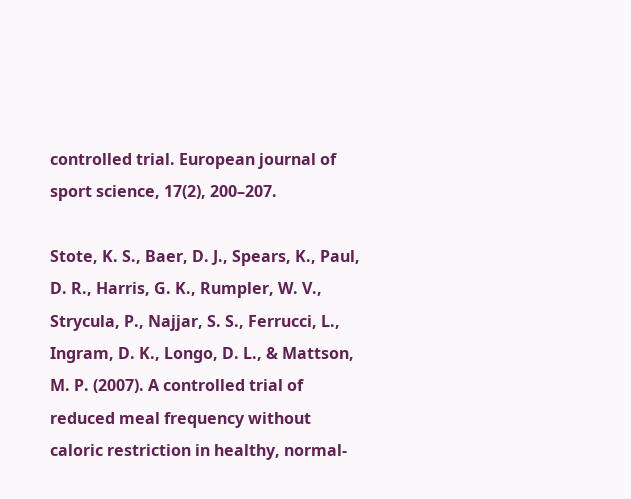controlled trial. European journal of sport science, 17(2), 200–207.

Stote, K. S., Baer, D. J., Spears, K., Paul, D. R., Harris, G. K., Rumpler, W. V., Strycula, P., Najjar, S. S., Ferrucci, L., Ingram, D. K., Longo, D. L., & Mattson, M. P. (2007). A controlled trial of reduced meal frequency without caloric restriction in healthy, normal-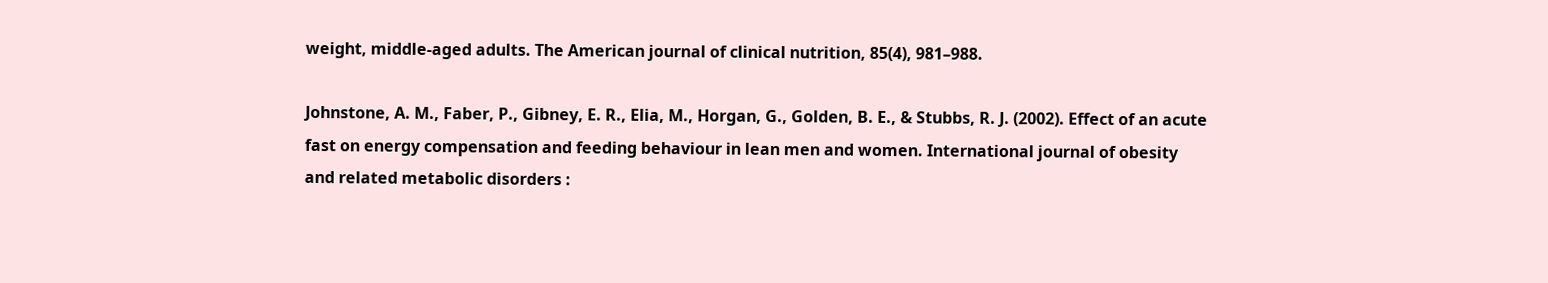weight, middle-aged adults. The American journal of clinical nutrition, 85(4), 981–988.

Johnstone, A. M., Faber, P., Gibney, E. R., Elia, M., Horgan, G., Golden, B. E., & Stubbs, R. J. (2002). Effect of an acute fast on energy compensation and feeding behaviour in lean men and women. International journal of obesity and related metabolic disorders :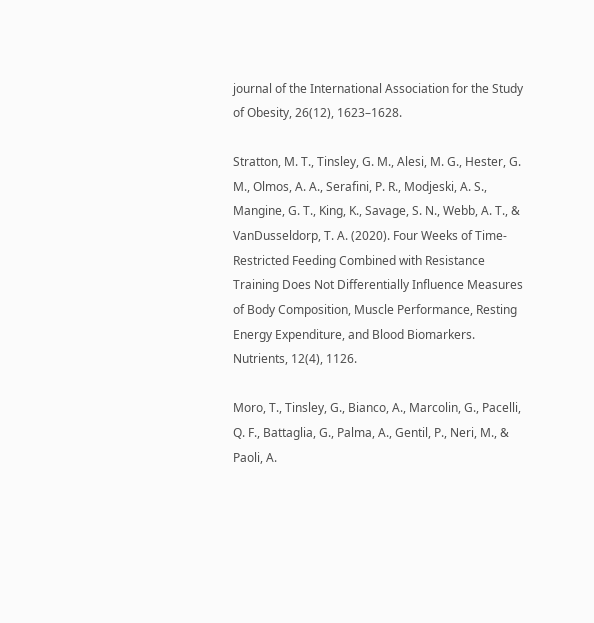journal of the International Association for the Study of Obesity, 26(12), 1623–1628.

Stratton, M. T., Tinsley, G. M., Alesi, M. G., Hester, G. M., Olmos, A. A., Serafini, P. R., Modjeski, A. S., Mangine, G. T., King, K., Savage, S. N., Webb, A. T., & VanDusseldorp, T. A. (2020). Four Weeks of Time-Restricted Feeding Combined with Resistance Training Does Not Differentially Influence Measures of Body Composition, Muscle Performance, Resting Energy Expenditure, and Blood Biomarkers. Nutrients, 12(4), 1126.

Moro, T., Tinsley, G., Bianco, A., Marcolin, G., Pacelli, Q. F., Battaglia, G., Palma, A., Gentil, P., Neri, M., & Paoli, A.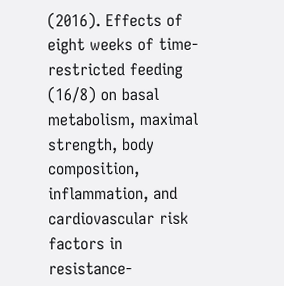(2016). Effects of eight weeks of time-restricted feeding (16/8) on basal metabolism, maximal strength, body composition, inflammation, and cardiovascular risk factors in resistance-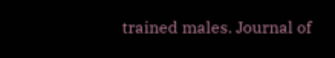trained males. Journal of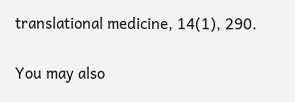translational medicine, 14(1), 290.

You may also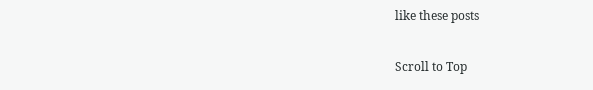like these posts

Scroll to Top